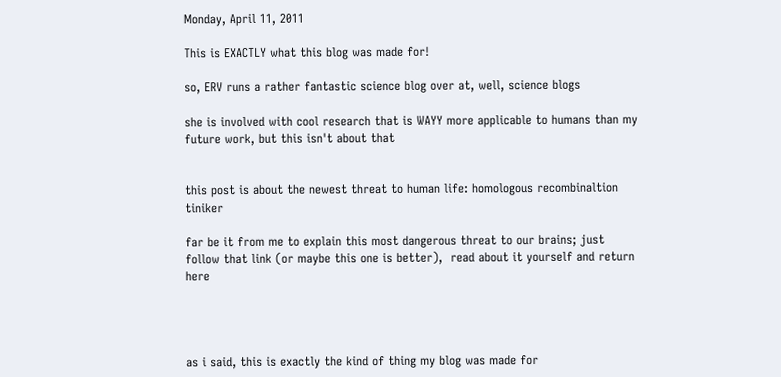Monday, April 11, 2011

This is EXACTLY what this blog was made for!

so, ERV runs a rather fantastic science blog over at, well, science blogs

she is involved with cool research that is WAYY more applicable to humans than my future work, but this isn't about that


this post is about the newest threat to human life: homologous recombinaltion tiniker

far be it from me to explain this most dangerous threat to our brains; just follow that link (or maybe this one is better),  read about it yourself and return here




as i said, this is exactly the kind of thing my blog was made for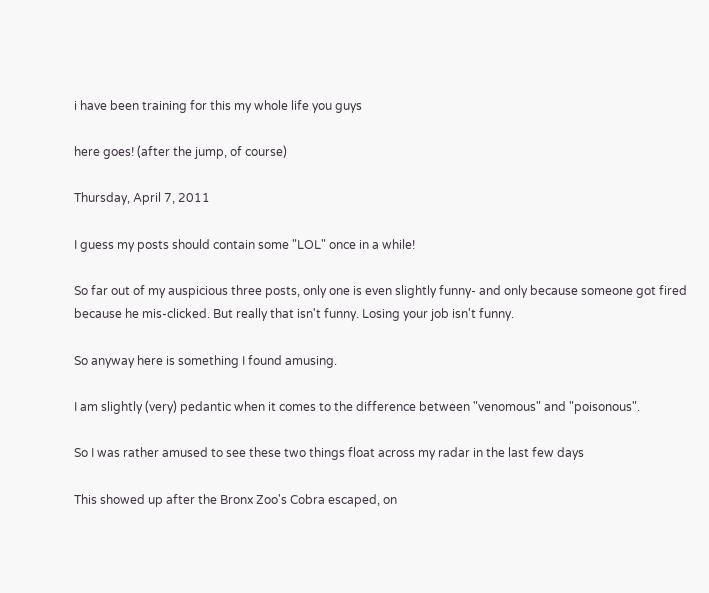i have been training for this my whole life you guys

here goes! (after the jump, of course)

Thursday, April 7, 2011

I guess my posts should contain some "LOL" once in a while!

So far out of my auspicious three posts, only one is even slightly funny- and only because someone got fired because he mis-clicked. But really that isn't funny. Losing your job isn't funny.

So anyway here is something I found amusing.

I am slightly (very) pedantic when it comes to the difference between "venomous" and "poisonous".

So I was rather amused to see these two things float across my radar in the last few days

This showed up after the Bronx Zoo's Cobra escaped, on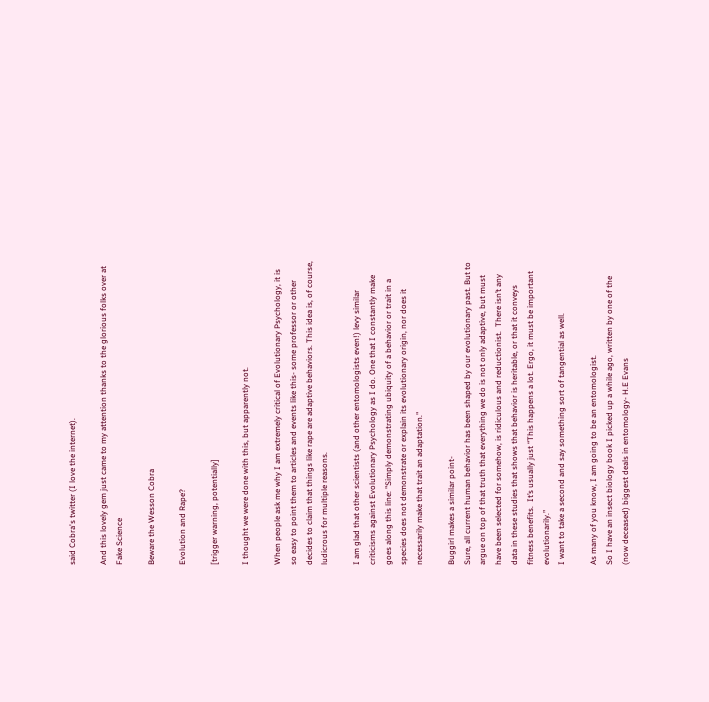said Cobra's twitter (I love the internet).

And this lovely gem just came to my attention thanks to the glorious folks over at Fake Science

Beware the Wesson Cobra

Evolution and Rape?

[trigger warning, potentially]

I thought we were done with this, but apparently not.

When people ask me why I am extremely critical of Evolutionary Psychology, it is so easy to point them to articles and events like this- some professor or other decides to claim that things like rape are adaptive behaviors. This idea is, of course, ludicrous for multiple reasons.

I am glad that other scientists (and other entomologists even!) levy similar criticisms against Evolutionary Psychology as I do. One that I constantly make goes along this line: "Simply demonstrating ubiquity of a behavior or trait in a species does not demonstrate or explain its evolutionary origin, nor does it necessarily make that trait an adaptation."

Buggirl makes a similar point-
Sure, all current human behavior has been shaped by our evolutionary past. But to argue on top of that truth that everything we do is not only adaptive, but must have been selected for somehow, is ridiculous and reductionist.  There isn’t any data in these studies that shows that behavior is heritable, or that it conveys fitness benefits.  It’s usually just “This happens a lot. Ergo, it must be important evolutionarily.”
I want to take a second and say something sort of tangential as well.

As many of you know, I am going to be an entomologist.
So I have an insect biology book I picked up a while ago, written by one of the (now deceased) biggest deals in entomology- H.E Evans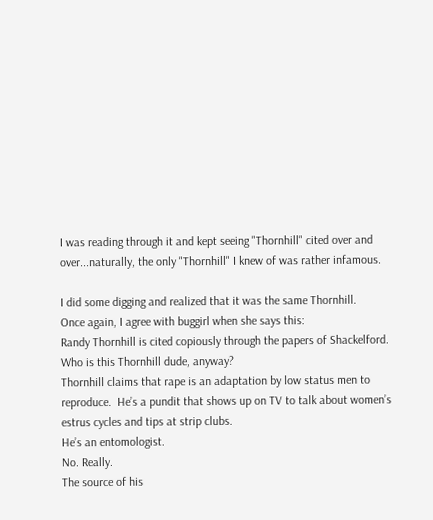I was reading through it and kept seeing "Thornhill" cited over and over...naturally, the only "Thornhill" I knew of was rather infamous.

I did some digging and realized that it was the same Thornhill.
Once again, I agree with buggirl when she says this:
Randy Thornhill is cited copiously through the papers of Shackelford. Who is this Thornhill dude, anyway?
Thornhill claims that rape is an adaptation by low status men to reproduce.  He’s a pundit that shows up on TV to talk about women’s estrus cycles and tips at strip clubs.
He’s an entomologist.
No. Really.
The source of his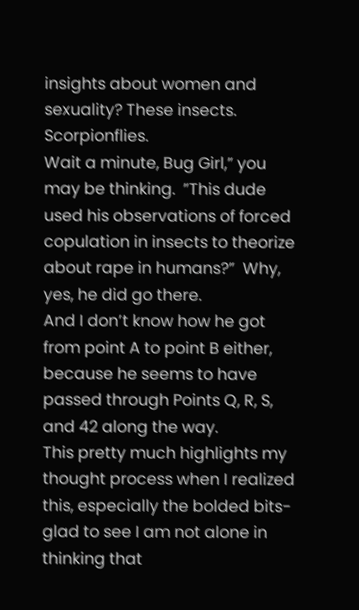insights about women and sexuality? These insects.  Scorpionflies.
Wait a minute, Bug Girl,” you may be thinking.  ”This dude used his observations of forced copulation in insects to theorize about rape in humans?”  Why, yes, he did go there.
And I don’t know how he got from point A to point B either, because he seems to have passed through Points Q, R, S, and 42 along the way.
This pretty much highlights my thought process when I realized this, especially the bolded bits- glad to see I am not alone in thinking that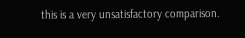this is a very unsatisfactory comparison.